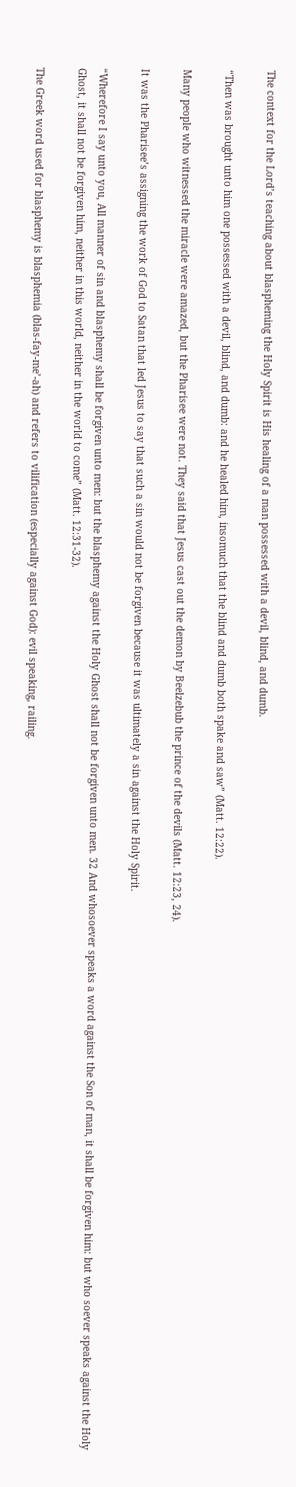The context for the Lord’s teaching about blaspheming the Holy Spirit is His healing of a man possessed with a devil, blind, and dumb.

“Then was brought unto him one possessed with a devil, blind, and dumb: and he healed him, insomuch that the blind and dumb both spake and saw” (Matt. 12:22).

Many people who witnessed the miracle were amazed, but the Pharisee were not. They said that Jesus cast out the demon by Beelzebub the prince of the devils (Matt. 12:23, 24).

It was the Pharisee’s assigning the work of God to Satan that led Jesus to say that such a sin would not be forgiven because it was ultimately a sin against the Holy Spirit.

“Wherefore I say unto you, All manner of sin and blasphemy shall be forgiven unto men: but the blasphemy against the Holy Ghost shall not be forgiven unto men. 32 And whosoever speaks a word against the Son of man, it shall be forgiven him: but who soever speaks against the Holy Ghost, it shall not be forgiven him, neither in this world, neither in the world to come” (Matt. 12:31-32).

The Greek word used for blasphemy is blasphemia (blas-fay-me’-ah) and refers to vilification (especially against God): evil speaking, railing.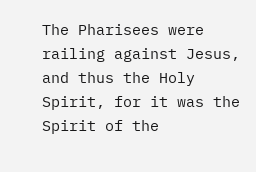The Pharisees were railing against Jesus, and thus the Holy Spirit, for it was the Spirit of the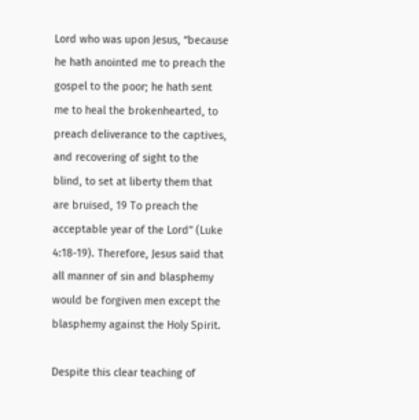Lord who was upon Jesus, “because he hath anointed me to preach the gospel to the poor; he hath sent me to heal the brokenhearted, to preach deliverance to the captives, and recovering of sight to the blind, to set at liberty them that are bruised, 19 To preach the acceptable year of the Lord” (Luke 4:18-19). Therefore, Jesus said that all manner of sin and blasphemy would be forgiven men except the blasphemy against the Holy Spirit.

Despite this clear teaching of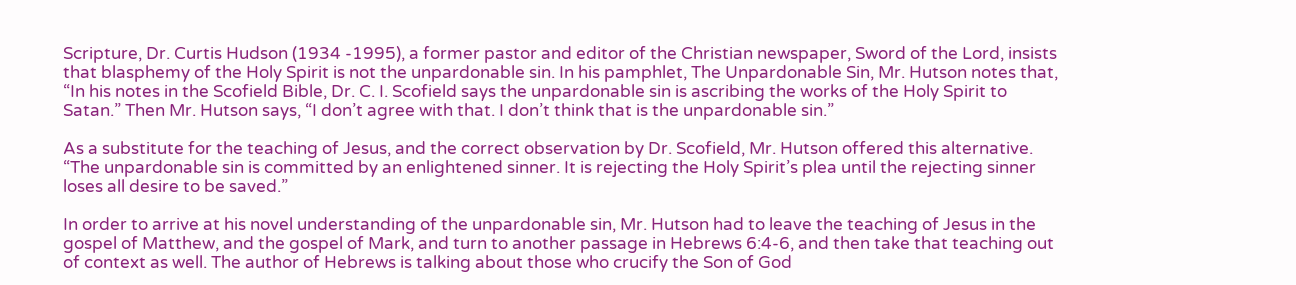Scripture, Dr. Curtis Hudson (1934 -1995), a former pastor and editor of the Christian newspaper, Sword of the Lord, insists that blasphemy of the Holy Spirit is not the unpardonable sin. In his pamphlet, The Unpardonable Sin, Mr. Hutson notes that, “In his notes in the Scofield Bible, Dr. C. I. Scofield says the unpardonable sin is ascribing the works of the Holy Spirit to Satan.” Then Mr. Hutson says, “I don’t agree with that. I don’t think that is the unpardonable sin.”

As a substitute for the teaching of Jesus, and the correct observation by Dr. Scofield, Mr. Hutson offered this alternative. “The unpardonable sin is committed by an enlightened sinner. It is rejecting the Holy Spirit’s plea until the rejecting sinner loses all desire to be saved.”

In order to arrive at his novel understanding of the unpardonable sin, Mr. Hutson had to leave the teaching of Jesus in the gospel of Matthew, and the gospel of Mark, and turn to another passage in Hebrews 6:4-6, and then take that teaching out of context as well. The author of Hebrews is talking about those who crucify the Son of God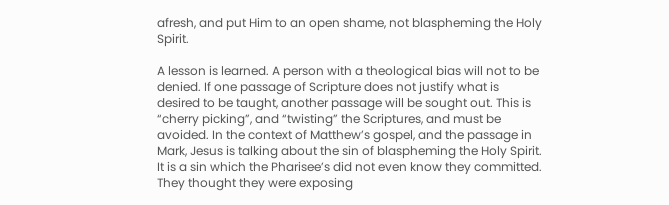afresh, and put Him to an open shame, not blaspheming the Holy Spirit.

A lesson is learned. A person with a theological bias will not to be denied. If one passage of Scripture does not justify what is desired to be taught, another passage will be sought out. This is “cherry picking”, and “twisting” the Scriptures, and must be avoided. In the context of Matthew’s gospel, and the passage in Mark, Jesus is talking about the sin of blaspheming the Holy Spirit. It is a sin which the Pharisee’s did not even know they committed. They thought they were exposing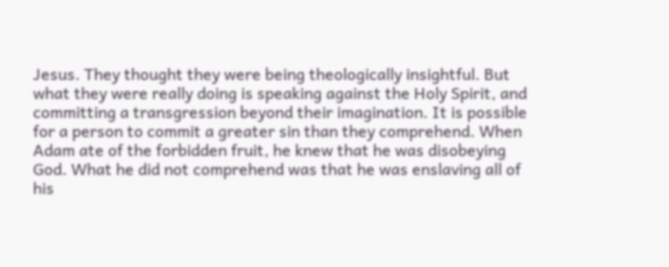Jesus. They thought they were being theologically insightful. But what they were really doing is speaking against the Holy Spirit, and committing a transgression beyond their imagination. It is possible for a person to commit a greater sin than they comprehend. When Adam ate of the forbidden fruit, he knew that he was disobeying God. What he did not comprehend was that he was enslaving all of his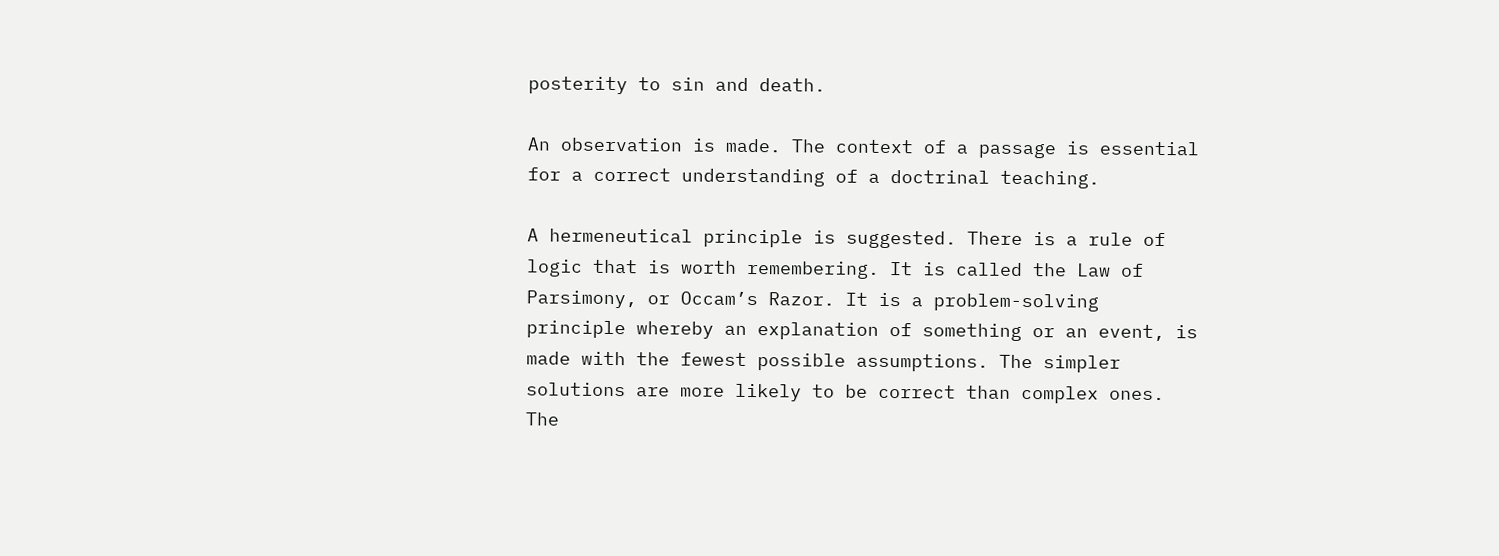posterity to sin and death.

An observation is made. The context of a passage is essential for a correct understanding of a doctrinal teaching.

A hermeneutical principle is suggested. There is a rule of logic that is worth remembering. It is called the Law of Parsimony, or Occam’s Razor. It is a problem-solving principle whereby an explanation of something or an event, is made with the fewest possible assumptions. The simpler solutions are more likely to be correct than complex ones. The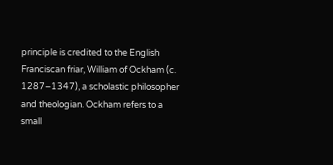principle is credited to the English Franciscan friar, William of Ockham (c. 1287–1347), a scholastic philosopher and theologian. Ockham refers to a small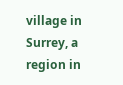village in Surrey, a region in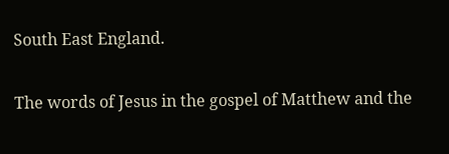South East England.

The words of Jesus in the gospel of Matthew and the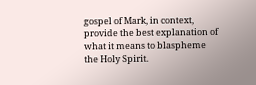gospel of Mark, in context, provide the best explanation of what it means to blaspheme the Holy Spirit.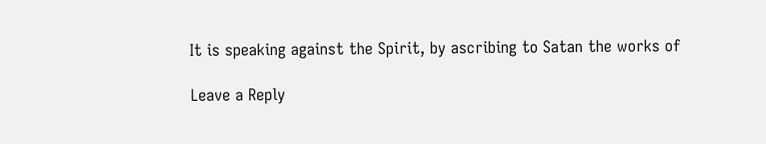It is speaking against the Spirit, by ascribing to Satan the works of

Leave a Reply